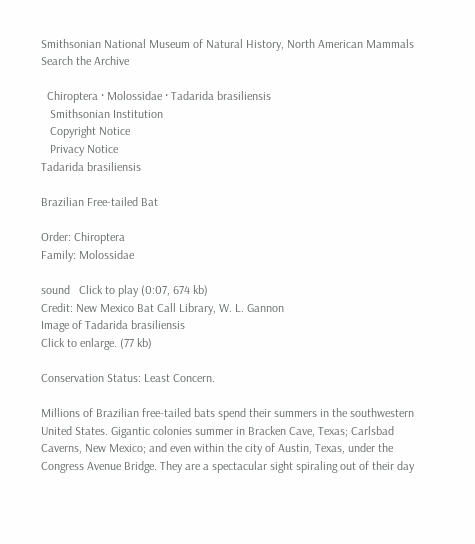Smithsonian National Museum of Natural History, North American Mammals
Search the Archive

  Chiroptera · Molossidae · Tadarida brasiliensis
   Smithsonian Institution
   Copyright Notice
   Privacy Notice
Tadarida brasiliensis

Brazilian Free-tailed Bat

Order: Chiroptera
Family: Molossidae

sound   Click to play (0:07, 674 kb)
Credit: New Mexico Bat Call Library, W. L. Gannon
Image of Tadarida brasiliensis
Click to enlarge. (77 kb)

Conservation Status: Least Concern.

Millions of Brazilian free-tailed bats spend their summers in the southwestern United States. Gigantic colonies summer in Bracken Cave, Texas; Carlsbad Caverns, New Mexico; and even within the city of Austin, Texas, under the Congress Avenue Bridge. They are a spectacular sight spiraling out of their day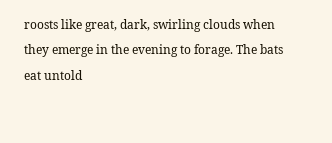roosts like great, dark, swirling clouds when they emerge in the evening to forage. The bats eat untold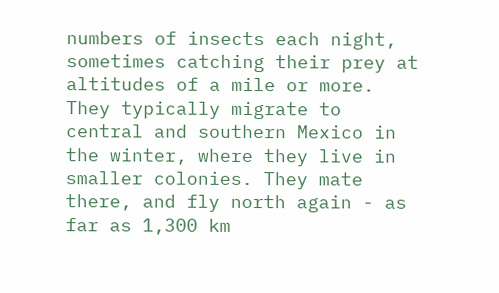numbers of insects each night, sometimes catching their prey at altitudes of a mile or more. They typically migrate to central and southern Mexico in the winter, where they live in smaller colonies. They mate there, and fly north again - as far as 1,300 km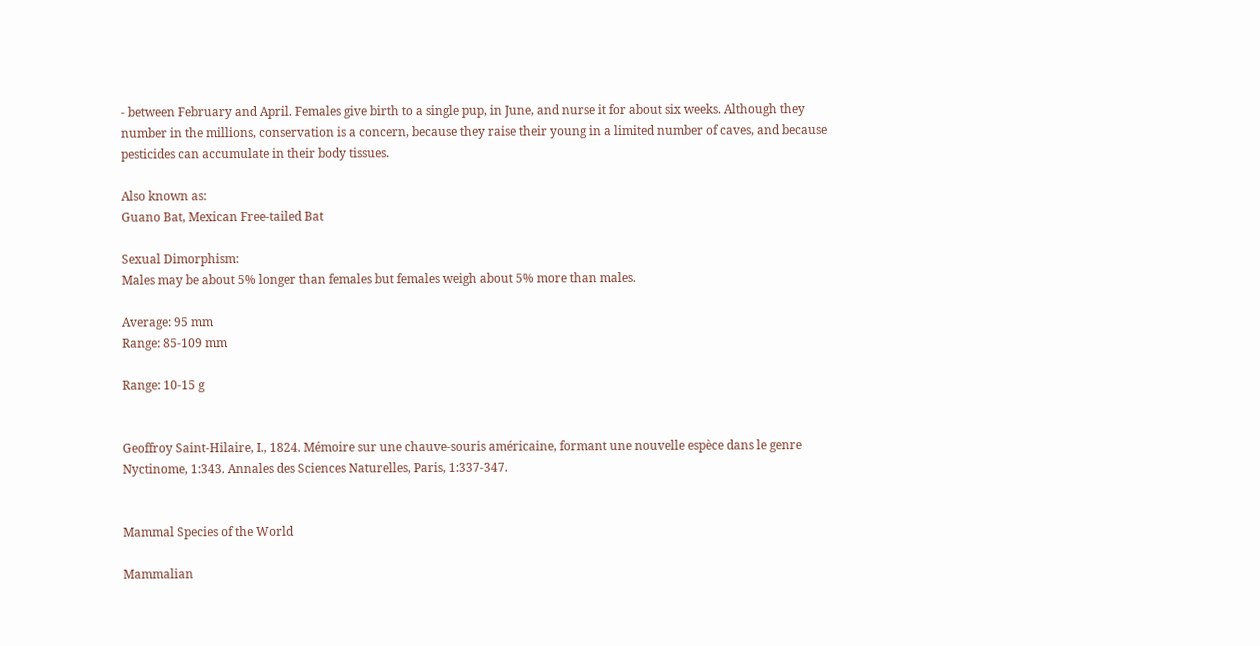- between February and April. Females give birth to a single pup, in June, and nurse it for about six weeks. Although they number in the millions, conservation is a concern, because they raise their young in a limited number of caves, and because pesticides can accumulate in their body tissues.

Also known as:
Guano Bat, Mexican Free-tailed Bat

Sexual Dimorphism:
Males may be about 5% longer than females but females weigh about 5% more than males.

Average: 95 mm
Range: 85-109 mm

Range: 10-15 g


Geoffroy Saint-Hilaire, I., 1824. Mémoire sur une chauve-souris américaine, formant une nouvelle espèce dans le genre Nyctinome, 1:343. Annales des Sciences Naturelles, Paris, 1:337-347.


Mammal Species of the World

Mammalian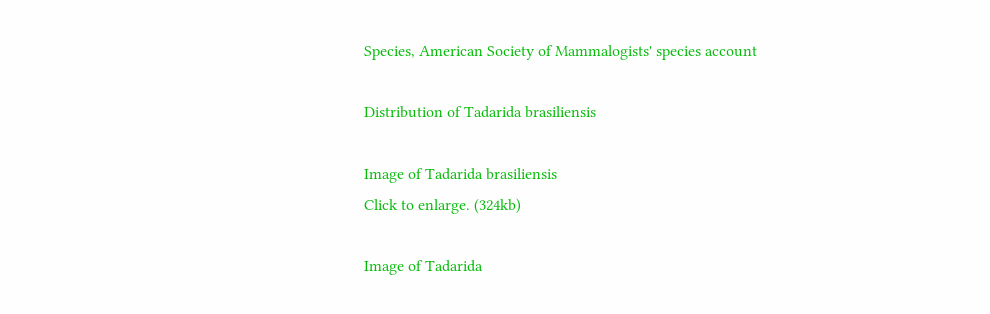Species, American Society of Mammalogists' species account

Distribution of Tadarida brasiliensis

Image of Tadarida brasiliensis
Click to enlarge. (324kb)

Image of Tadarida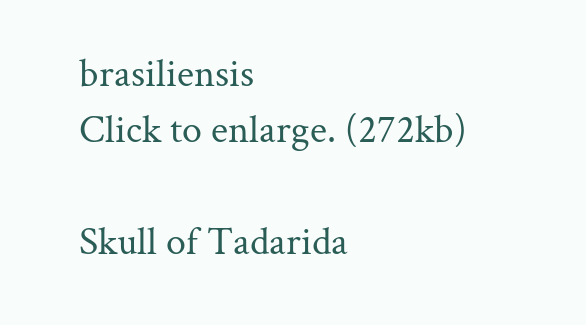brasiliensis
Click to enlarge. (272kb)

Skull of Tadarida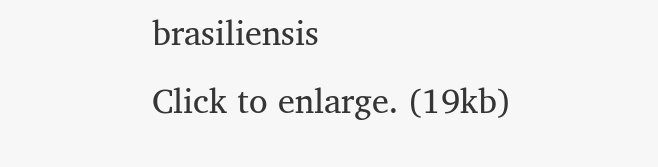brasiliensis
Click to enlarge. (19kb)